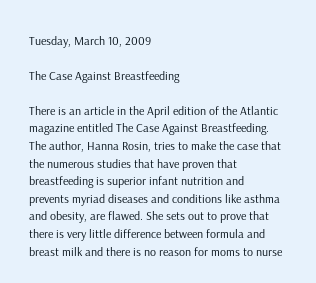Tuesday, March 10, 2009

The Case Against Breastfeeding

There is an article in the April edition of the Atlantic magazine entitled The Case Against Breastfeeding. The author, Hanna Rosin, tries to make the case that the numerous studies that have proven that breastfeeding is superior infant nutrition and prevents myriad diseases and conditions like asthma and obesity, are flawed. She sets out to prove that there is very little difference between formula and breast milk and there is no reason for moms to nurse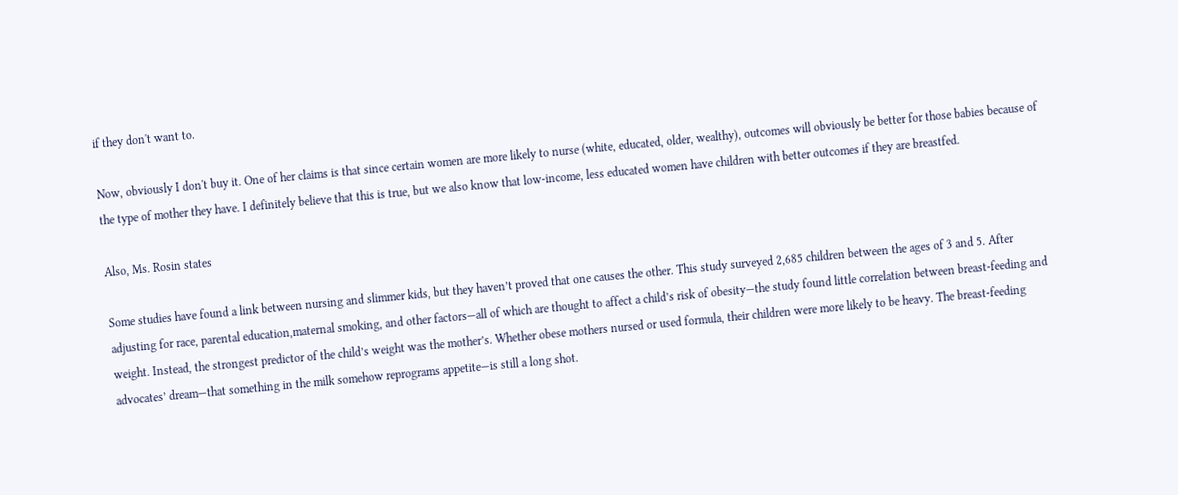if they don't want to.

Now, obviously I don't buy it. One of her claims is that since certain women are more likely to nurse (white, educated, older, wealthy), outcomes will obviously be better for those babies because of the type of mother they have. I definitely believe that this is true, but we also know that low-income, less educated women have children with better outcomes if they are breastfed.

Also, Ms. Rosin states

Some studies have found a link between nursing and slimmer kids, but they haven’t proved that one causes the other. This study surveyed 2,685 children between the ages of 3 and 5. After adjusting for race, parental education,maternal smoking, and other factors—all of which are thought to affect a child’s risk of obesity—the study found little correlation between breast-feeding and weight. Instead, the strongest predictor of the child’s weight was the mother’s. Whether obese mothers nursed or used formula, their children were more likely to be heavy. The breast-feeding advocates’ dream—that something in the milk somehow reprograms appetite—is still a long shot.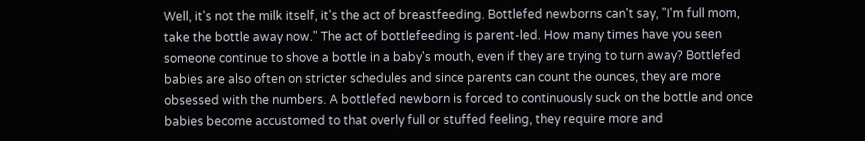Well, it's not the milk itself, it's the act of breastfeeding. Bottlefed newborns can't say, "I'm full mom, take the bottle away now." The act of bottlefeeding is parent-led. How many times have you seen someone continue to shove a bottle in a baby's mouth, even if they are trying to turn away? Bottlefed babies are also often on stricter schedules and since parents can count the ounces, they are more obsessed with the numbers. A bottlefed newborn is forced to continuously suck on the bottle and once babies become accustomed to that overly full or stuffed feeling, they require more and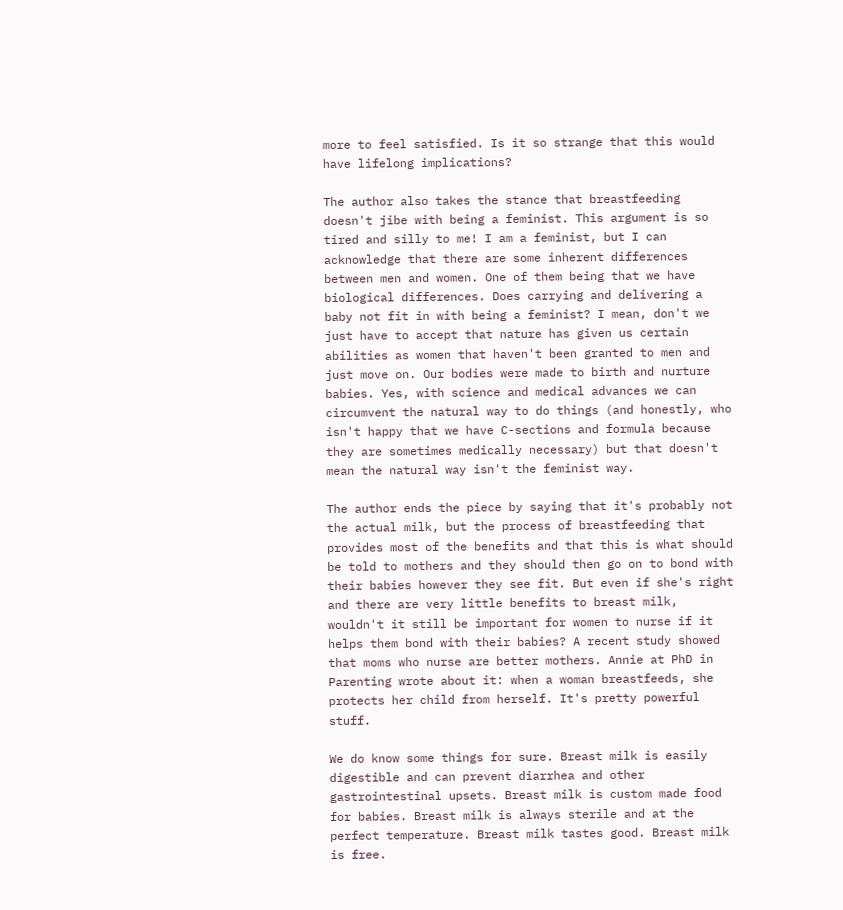more to feel satisfied. Is it so strange that this would have lifelong implications?

The author also takes the stance that breastfeeding doesn't jibe with being a feminist. This argument is so tired and silly to me! I am a feminist, but I can acknowledge that there are some inherent differences between men and women. One of them being that we have biological differences. Does carrying and delivering a baby not fit in with being a feminist? I mean, don't we just have to accept that nature has given us certain abilities as women that haven't been granted to men and just move on. Our bodies were made to birth and nurture babies. Yes, with science and medical advances we can circumvent the natural way to do things (and honestly, who isn't happy that we have C-sections and formula because they are sometimes medically necessary) but that doesn't mean the natural way isn't the feminist way.

The author ends the piece by saying that it's probably not the actual milk, but the process of breastfeeding that provides most of the benefits and that this is what should be told to mothers and they should then go on to bond with their babies however they see fit. But even if she's right and there are very little benefits to breast milk, wouldn't it still be important for women to nurse if it helps them bond with their babies? A recent study showed that moms who nurse are better mothers. Annie at PhD in Parenting wrote about it: when a woman breastfeeds, she protects her child from herself. It's pretty powerful stuff.

We do know some things for sure. Breast milk is easily digestible and can prevent diarrhea and other gastrointestinal upsets. Breast milk is custom made food for babies. Breast milk is always sterile and at the perfect temperature. Breast milk tastes good. Breast milk is free.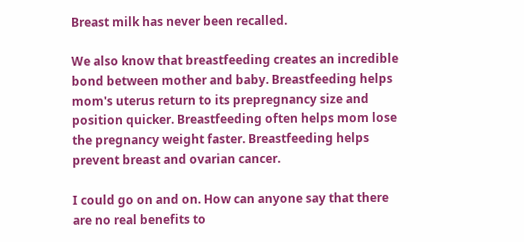Breast milk has never been recalled.

We also know that breastfeeding creates an incredible bond between mother and baby. Breastfeeding helps mom's uterus return to its prepregnancy size and position quicker. Breastfeeding often helps mom lose the pregnancy weight faster. Breastfeeding helps prevent breast and ovarian cancer.

I could go on and on. How can anyone say that there are no real benefits to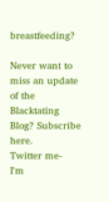breastfeeding?

Never want to miss an update of the Blacktating Blog? Subscribe here.
Twitter me-
I'm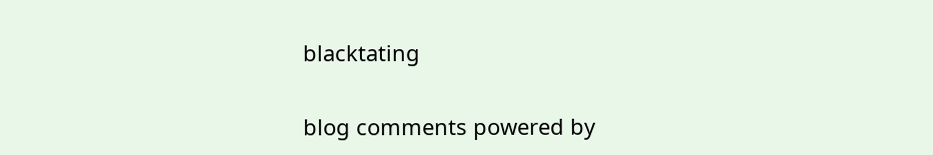blacktating

blog comments powered by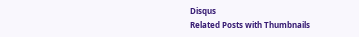Disqus
Related Posts with Thumbnails